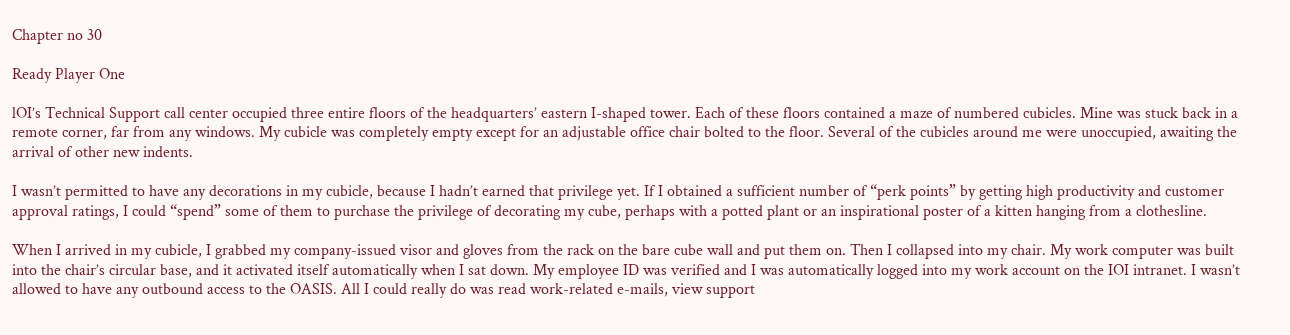Chapter no 30

Ready Player One

lOI’s Technical Support call center occupied three entire floors of the headquarters’ eastern I-shaped tower. Each of these floors contained a maze of numbered cubicles. Mine was stuck back in a remote corner, far from any windows. My cubicle was completely empty except for an adjustable office chair bolted to the floor. Several of the cubicles around me were unoccupied, awaiting the arrival of other new indents.

I wasn’t permitted to have any decorations in my cubicle, because I hadn’t earned that privilege yet. If I obtained a sufficient number of “perk points” by getting high productivity and customer approval ratings, I could “spend” some of them to purchase the privilege of decorating my cube, perhaps with a potted plant or an inspirational poster of a kitten hanging from a clothesline.

When I arrived in my cubicle, I grabbed my company-issued visor and gloves from the rack on the bare cube wall and put them on. Then I collapsed into my chair. My work computer was built into the chair’s circular base, and it activated itself automatically when I sat down. My employee ID was verified and I was automatically logged into my work account on the IOI intranet. I wasn’t allowed to have any outbound access to the OASIS. All I could really do was read work-related e-mails, view support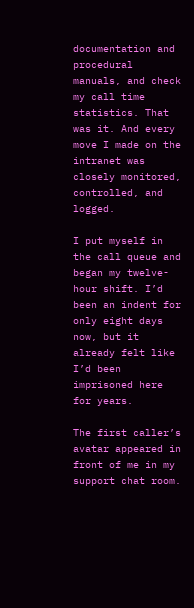documentation and procedural manuals, and check my call time statistics. That was it. And every move I made on the intranet was closely monitored, controlled, and logged.

I put myself in the call queue and began my twelve-hour shift. I’d been an indent for only eight days now, but it already felt like I’d been imprisoned here for years.

The first caller’s avatar appeared in front of me in my support chat room.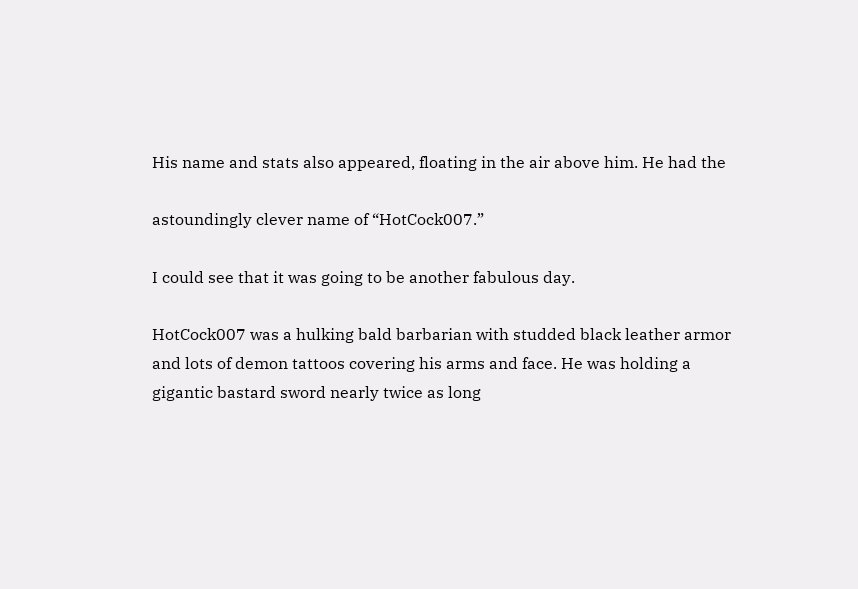His name and stats also appeared, floating in the air above him. He had the

astoundingly clever name of “HotCock007.”

I could see that it was going to be another fabulous day.

HotCock007 was a hulking bald barbarian with studded black leather armor and lots of demon tattoos covering his arms and face. He was holding a gigantic bastard sword nearly twice as long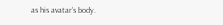as his avatar’s body.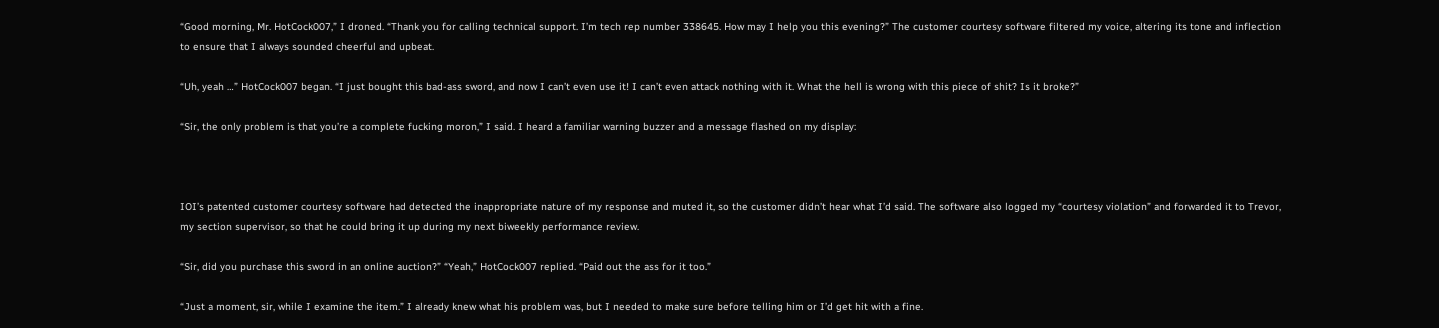“Good morning, Mr. HotCock007,” I droned. “Thank you for calling technical support. I’m tech rep number 338645. How may I help you this evening?” The customer courtesy software filtered my voice, altering its tone and inflection to ensure that I always sounded cheerful and upbeat.

“Uh, yeah …” HotCock007 began. “I just bought this bad-ass sword, and now I can’t even use it! I can’t even attack nothing with it. What the hell is wrong with this piece of shit? Is it broke?”

“Sir, the only problem is that you’re a complete fucking moron,” I said. I heard a familiar warning buzzer and a message flashed on my display:



IOI’s patented customer courtesy software had detected the inappropriate nature of my response and muted it, so the customer didn’t hear what I’d said. The software also logged my “courtesy violation” and forwarded it to Trevor, my section supervisor, so that he could bring it up during my next biweekly performance review.

“Sir, did you purchase this sword in an online auction?” “Yeah,” HotCock007 replied. “Paid out the ass for it too.”

“Just a moment, sir, while I examine the item.” I already knew what his problem was, but I needed to make sure before telling him or I’d get hit with a fine.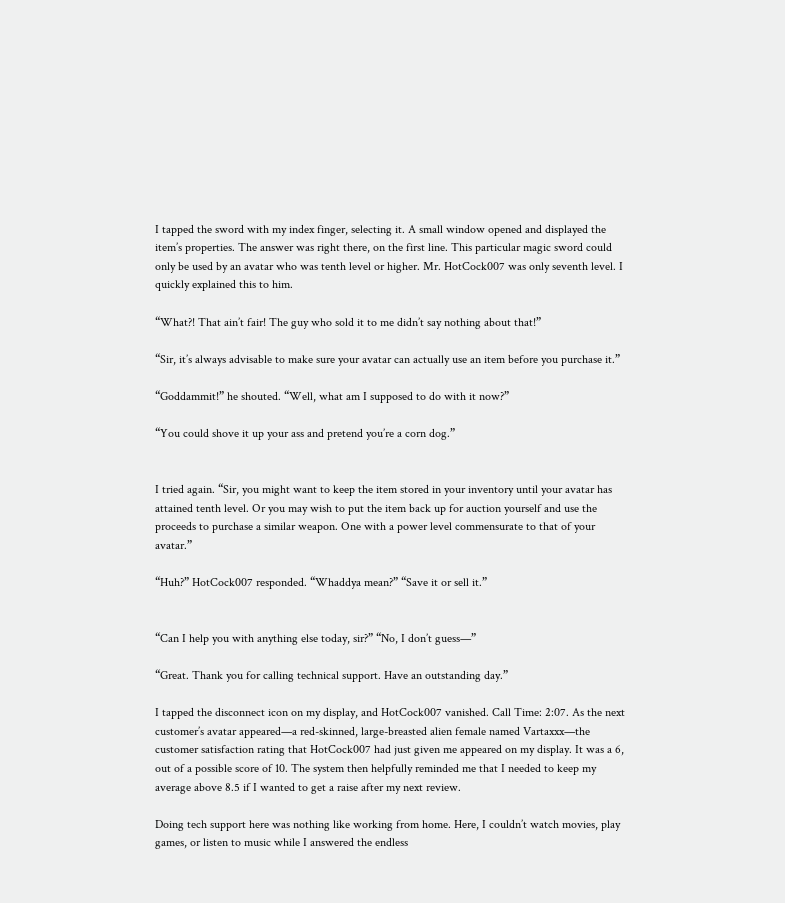I tapped the sword with my index finger, selecting it. A small window opened and displayed the item’s properties. The answer was right there, on the first line. This particular magic sword could only be used by an avatar who was tenth level or higher. Mr. HotCock007 was only seventh level. I quickly explained this to him.

“What?! That ain’t fair! The guy who sold it to me didn’t say nothing about that!”

“Sir, it’s always advisable to make sure your avatar can actually use an item before you purchase it.”

“Goddammit!” he shouted. “Well, what am I supposed to do with it now?”

“You could shove it up your ass and pretend you’re a corn dog.”


I tried again. “Sir, you might want to keep the item stored in your inventory until your avatar has attained tenth level. Or you may wish to put the item back up for auction yourself and use the proceeds to purchase a similar weapon. One with a power level commensurate to that of your avatar.”

“Huh?” HotCock007 responded. “Whaddya mean?” “Save it or sell it.”


“Can I help you with anything else today, sir?” “No, I don’t guess—”

“Great. Thank you for calling technical support. Have an outstanding day.”

I tapped the disconnect icon on my display, and HotCock007 vanished. Call Time: 2:07. As the next customer’s avatar appeared—a red-skinned, large-breasted alien female named Vartaxxx—the customer satisfaction rating that HotCock007 had just given me appeared on my display. It was a 6, out of a possible score of 10. The system then helpfully reminded me that I needed to keep my average above 8.5 if I wanted to get a raise after my next review.

Doing tech support here was nothing like working from home. Here, I couldn’t watch movies, play games, or listen to music while I answered the endless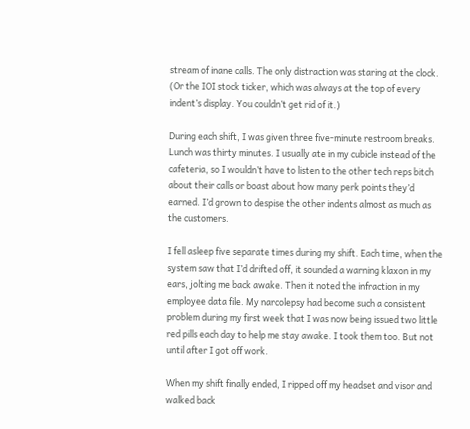stream of inane calls. The only distraction was staring at the clock. (Or the IOI stock ticker, which was always at the top of every indent’s display. You couldn’t get rid of it.)

During each shift, I was given three five-minute restroom breaks. Lunch was thirty minutes. I usually ate in my cubicle instead of the cafeteria, so I wouldn’t have to listen to the other tech reps bitch about their calls or boast about how many perk points they’d earned. I’d grown to despise the other indents almost as much as the customers.

I fell asleep five separate times during my shift. Each time, when the system saw that I’d drifted off, it sounded a warning klaxon in my ears, jolting me back awake. Then it noted the infraction in my employee data file. My narcolepsy had become such a consistent problem during my first week that I was now being issued two little red pills each day to help me stay awake. I took them too. But not until after I got off work.

When my shift finally ended, I ripped off my headset and visor and walked back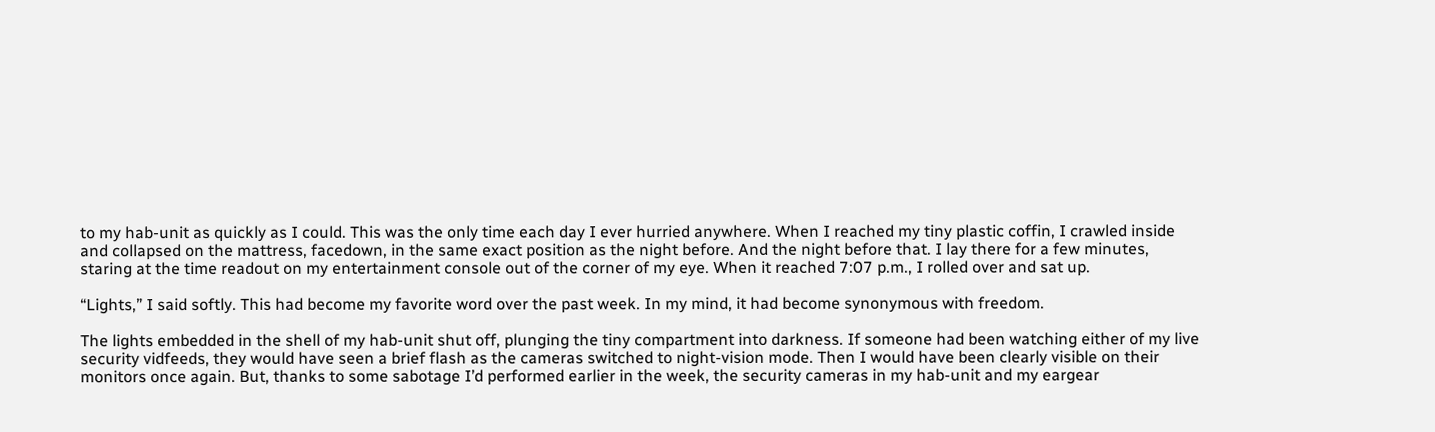to my hab-unit as quickly as I could. This was the only time each day I ever hurried anywhere. When I reached my tiny plastic coffin, I crawled inside and collapsed on the mattress, facedown, in the same exact position as the night before. And the night before that. I lay there for a few minutes, staring at the time readout on my entertainment console out of the corner of my eye. When it reached 7:07 p.m., I rolled over and sat up.

“Lights,” I said softly. This had become my favorite word over the past week. In my mind, it had become synonymous with freedom.

The lights embedded in the shell of my hab-unit shut off, plunging the tiny compartment into darkness. If someone had been watching either of my live security vidfeeds, they would have seen a brief flash as the cameras switched to night-vision mode. Then I would have been clearly visible on their monitors once again. But, thanks to some sabotage I’d performed earlier in the week, the security cameras in my hab-unit and my eargear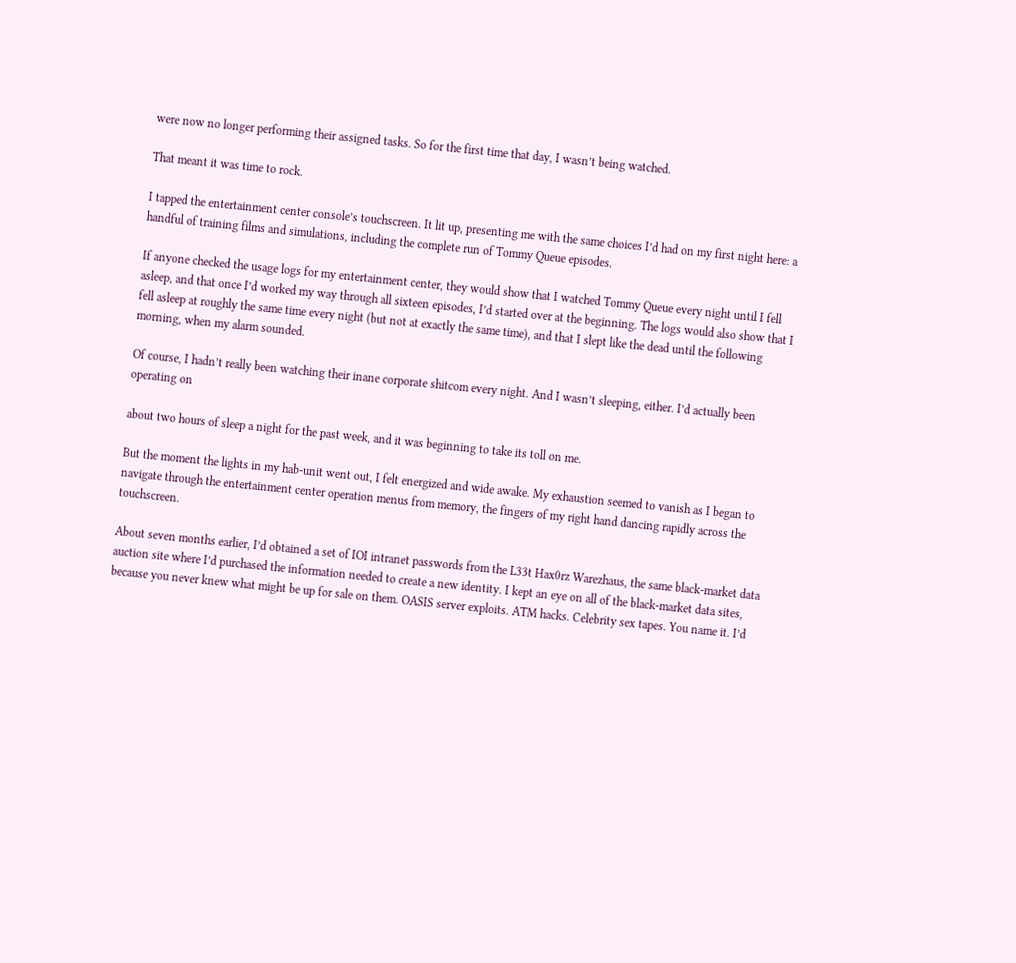were now no longer performing their assigned tasks. So for the first time that day, I wasn’t being watched.

That meant it was time to rock.

I tapped the entertainment center console’s touchscreen. It lit up, presenting me with the same choices I’d had on my first night here: a handful of training films and simulations, including the complete run of Tommy Queue episodes.

If anyone checked the usage logs for my entertainment center, they would show that I watched Tommy Queue every night until I fell asleep, and that once I’d worked my way through all sixteen episodes, I’d started over at the beginning. The logs would also show that I fell asleep at roughly the same time every night (but not at exactly the same time), and that I slept like the dead until the following morning, when my alarm sounded.

Of course, I hadn’t really been watching their inane corporate shitcom every night. And I wasn’t sleeping, either. I’d actually been operating on

about two hours of sleep a night for the past week, and it was beginning to take its toll on me.

But the moment the lights in my hab-unit went out, I felt energized and wide awake. My exhaustion seemed to vanish as I began to navigate through the entertainment center operation menus from memory, the fingers of my right hand dancing rapidly across the touchscreen.

About seven months earlier, I’d obtained a set of IOI intranet passwords from the L33t Hax0rz Warezhaus, the same black-market data auction site where I’d purchased the information needed to create a new identity. I kept an eye on all of the black-market data sites, because you never knew what might be up for sale on them. OASIS server exploits. ATM hacks. Celebrity sex tapes. You name it. I’d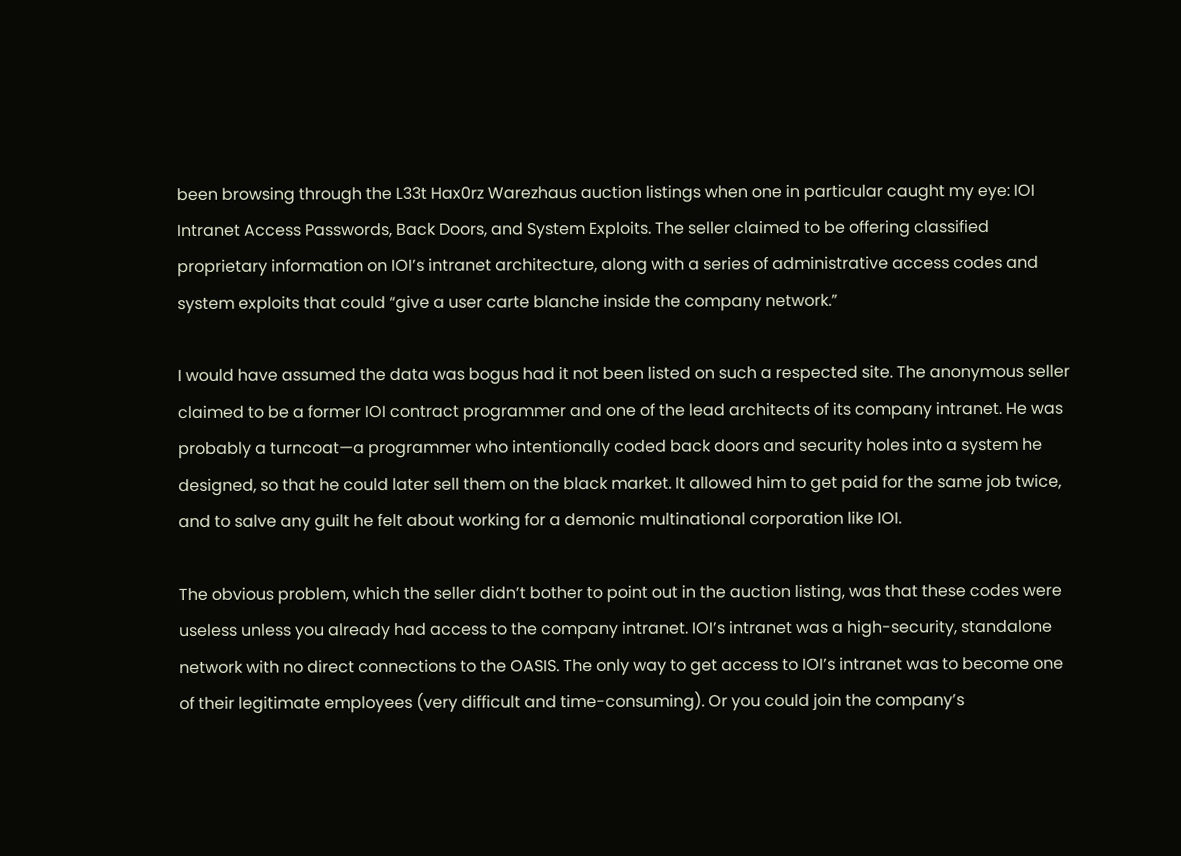been browsing through the L33t Hax0rz Warezhaus auction listings when one in particular caught my eye: IOI Intranet Access Passwords, Back Doors, and System Exploits. The seller claimed to be offering classified proprietary information on IOI’s intranet architecture, along with a series of administrative access codes and system exploits that could “give a user carte blanche inside the company network.”

I would have assumed the data was bogus had it not been listed on such a respected site. The anonymous seller claimed to be a former IOI contract programmer and one of the lead architects of its company intranet. He was probably a turncoat—a programmer who intentionally coded back doors and security holes into a system he designed, so that he could later sell them on the black market. It allowed him to get paid for the same job twice, and to salve any guilt he felt about working for a demonic multinational corporation like IOI.

The obvious problem, which the seller didn’t bother to point out in the auction listing, was that these codes were useless unless you already had access to the company intranet. IOI’s intranet was a high-security, standalone network with no direct connections to the OASIS. The only way to get access to IOI’s intranet was to become one of their legitimate employees (very difficult and time-consuming). Or you could join the company’s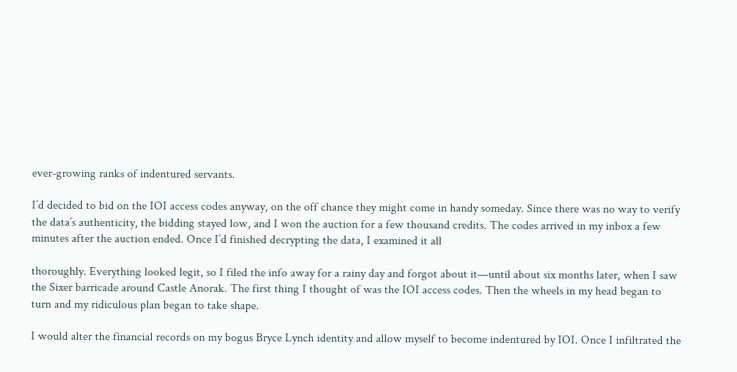ever-growing ranks of indentured servants.

I’d decided to bid on the IOI access codes anyway, on the off chance they might come in handy someday. Since there was no way to verify the data’s authenticity, the bidding stayed low, and I won the auction for a few thousand credits. The codes arrived in my inbox a few minutes after the auction ended. Once I’d finished decrypting the data, I examined it all

thoroughly. Everything looked legit, so I filed the info away for a rainy day and forgot about it—until about six months later, when I saw the Sixer barricade around Castle Anorak. The first thing I thought of was the IOI access codes. Then the wheels in my head began to turn and my ridiculous plan began to take shape.

I would alter the financial records on my bogus Bryce Lynch identity and allow myself to become indentured by IOI. Once I infiltrated the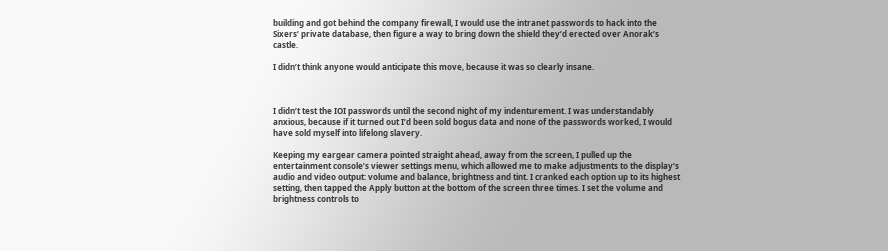building and got behind the company firewall, I would use the intranet passwords to hack into the Sixers’ private database, then figure a way to bring down the shield they’d erected over Anorak’s castle.

I didn’t think anyone would anticipate this move, because it was so clearly insane.



I didn’t test the IOI passwords until the second night of my indenturement. I was understandably anxious, because if it turned out I’d been sold bogus data and none of the passwords worked, I would have sold myself into lifelong slavery.

Keeping my eargear camera pointed straight ahead, away from the screen, I pulled up the entertainment console’s viewer settings menu, which allowed me to make adjustments to the display’s audio and video output: volume and balance, brightness and tint. I cranked each option up to its highest setting, then tapped the Apply button at the bottom of the screen three times. I set the volume and brightness controls to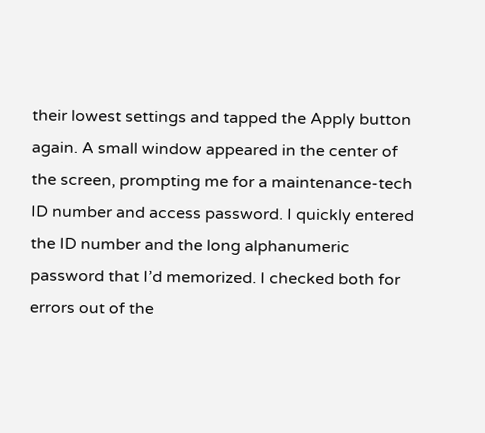their lowest settings and tapped the Apply button again. A small window appeared in the center of the screen, prompting me for a maintenance-tech ID number and access password. I quickly entered the ID number and the long alphanumeric password that I’d memorized. I checked both for errors out of the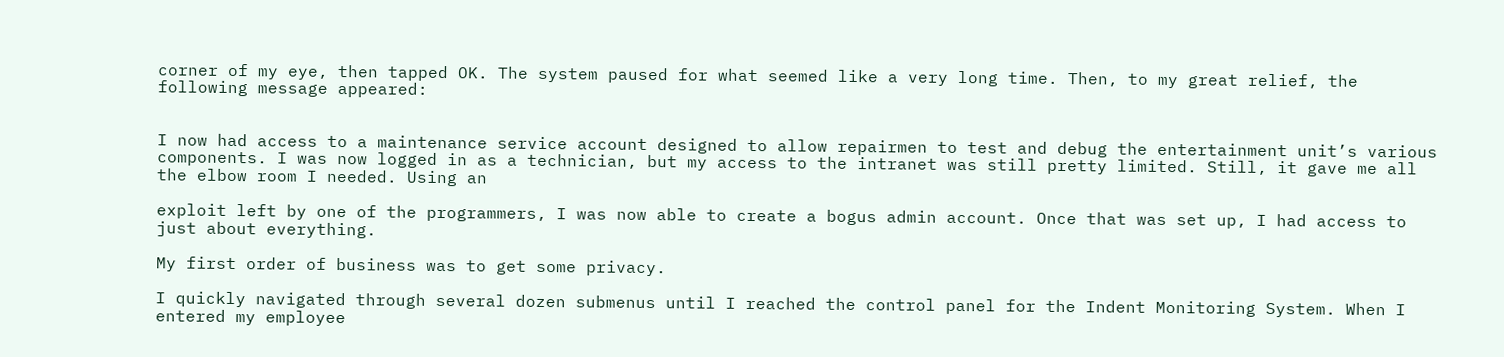corner of my eye, then tapped OK. The system paused for what seemed like a very long time. Then, to my great relief, the following message appeared:


I now had access to a maintenance service account designed to allow repairmen to test and debug the entertainment unit’s various components. I was now logged in as a technician, but my access to the intranet was still pretty limited. Still, it gave me all the elbow room I needed. Using an

exploit left by one of the programmers, I was now able to create a bogus admin account. Once that was set up, I had access to just about everything.

My first order of business was to get some privacy.

I quickly navigated through several dozen submenus until I reached the control panel for the Indent Monitoring System. When I entered my employee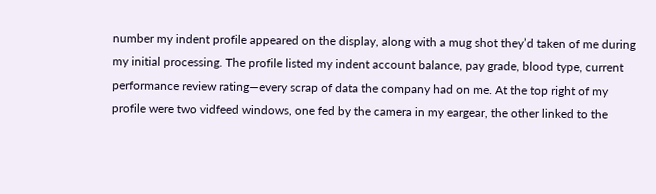number my indent profile appeared on the display, along with a mug shot they’d taken of me during my initial processing. The profile listed my indent account balance, pay grade, blood type, current performance review rating—every scrap of data the company had on me. At the top right of my profile were two vidfeed windows, one fed by the camera in my eargear, the other linked to the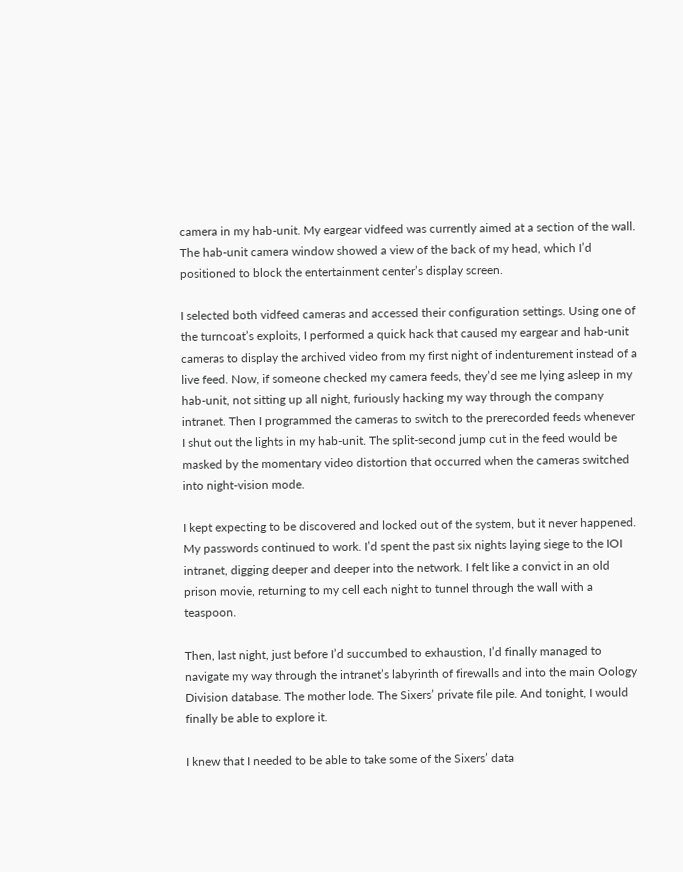camera in my hab-unit. My eargear vidfeed was currently aimed at a section of the wall. The hab-unit camera window showed a view of the back of my head, which I’d positioned to block the entertainment center’s display screen.

I selected both vidfeed cameras and accessed their configuration settings. Using one of the turncoat’s exploits, I performed a quick hack that caused my eargear and hab-unit cameras to display the archived video from my first night of indenturement instead of a live feed. Now, if someone checked my camera feeds, they’d see me lying asleep in my hab-unit, not sitting up all night, furiously hacking my way through the company intranet. Then I programmed the cameras to switch to the prerecorded feeds whenever I shut out the lights in my hab-unit. The split-second jump cut in the feed would be masked by the momentary video distortion that occurred when the cameras switched into night-vision mode.

I kept expecting to be discovered and locked out of the system, but it never happened. My passwords continued to work. I’d spent the past six nights laying siege to the IOI intranet, digging deeper and deeper into the network. I felt like a convict in an old prison movie, returning to my cell each night to tunnel through the wall with a teaspoon.

Then, last night, just before I’d succumbed to exhaustion, I’d finally managed to navigate my way through the intranet’s labyrinth of firewalls and into the main Oology Division database. The mother lode. The Sixers’ private file pile. And tonight, I would finally be able to explore it.

I knew that I needed to be able to take some of the Sixers’ data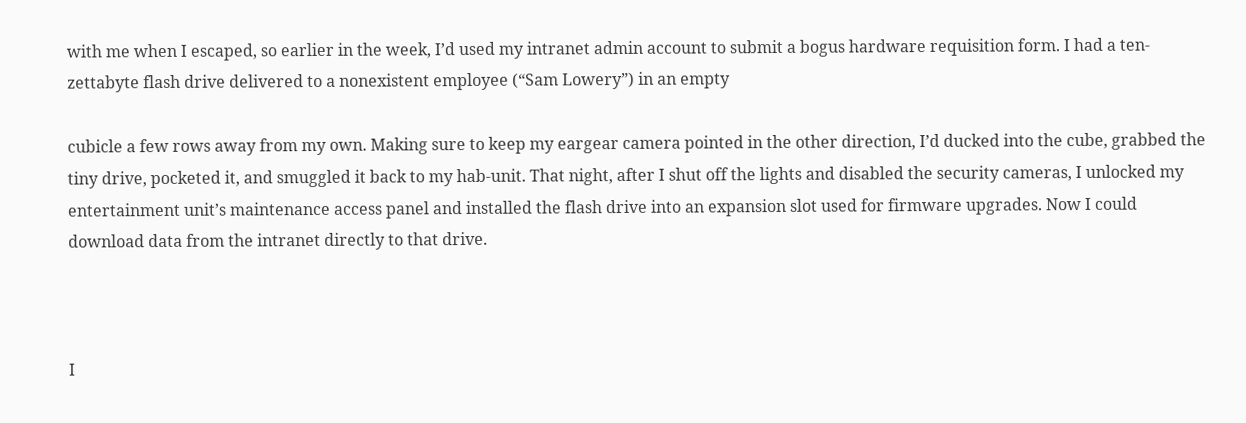with me when I escaped, so earlier in the week, I’d used my intranet admin account to submit a bogus hardware requisition form. I had a ten-zettabyte flash drive delivered to a nonexistent employee (“Sam Lowery”) in an empty

cubicle a few rows away from my own. Making sure to keep my eargear camera pointed in the other direction, I’d ducked into the cube, grabbed the tiny drive, pocketed it, and smuggled it back to my hab-unit. That night, after I shut off the lights and disabled the security cameras, I unlocked my entertainment unit’s maintenance access panel and installed the flash drive into an expansion slot used for firmware upgrades. Now I could download data from the intranet directly to that drive.



I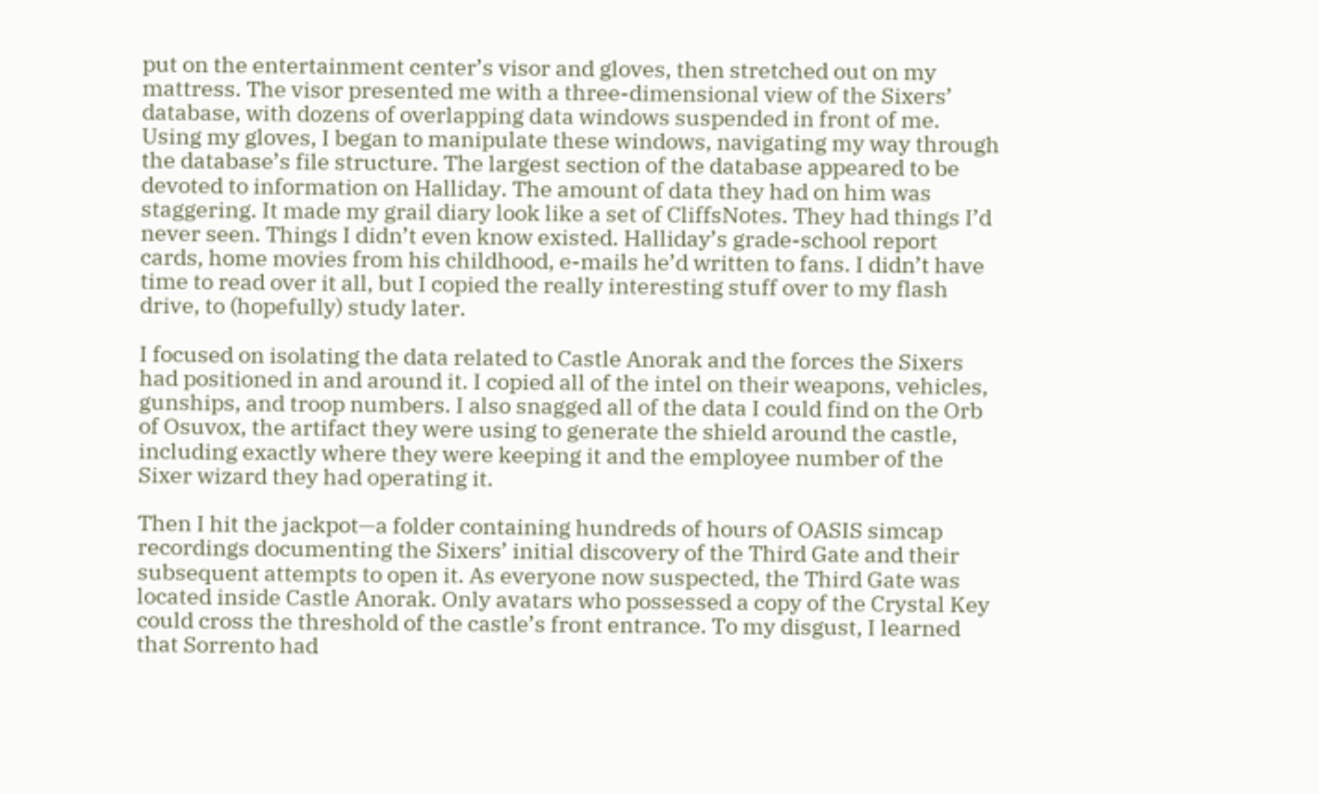put on the entertainment center’s visor and gloves, then stretched out on my mattress. The visor presented me with a three-dimensional view of the Sixers’ database, with dozens of overlapping data windows suspended in front of me. Using my gloves, I began to manipulate these windows, navigating my way through the database’s file structure. The largest section of the database appeared to be devoted to information on Halliday. The amount of data they had on him was staggering. It made my grail diary look like a set of CliffsNotes. They had things I’d never seen. Things I didn’t even know existed. Halliday’s grade-school report cards, home movies from his childhood, e-mails he’d written to fans. I didn’t have time to read over it all, but I copied the really interesting stuff over to my flash drive, to (hopefully) study later.

I focused on isolating the data related to Castle Anorak and the forces the Sixers had positioned in and around it. I copied all of the intel on their weapons, vehicles, gunships, and troop numbers. I also snagged all of the data I could find on the Orb of Osuvox, the artifact they were using to generate the shield around the castle, including exactly where they were keeping it and the employee number of the Sixer wizard they had operating it.

Then I hit the jackpot—a folder containing hundreds of hours of OASIS simcap recordings documenting the Sixers’ initial discovery of the Third Gate and their subsequent attempts to open it. As everyone now suspected, the Third Gate was located inside Castle Anorak. Only avatars who possessed a copy of the Crystal Key could cross the threshold of the castle’s front entrance. To my disgust, I learned that Sorrento had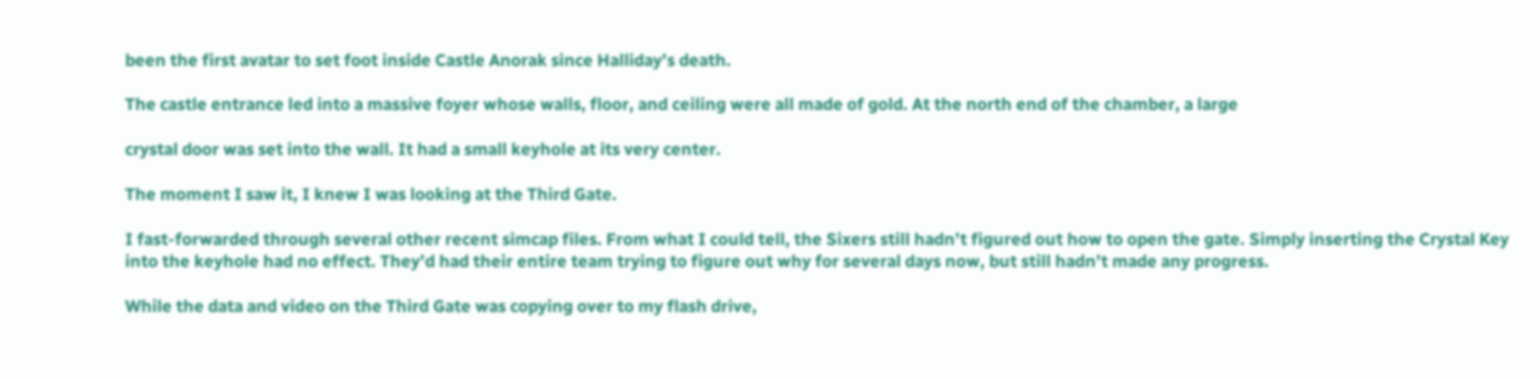been the first avatar to set foot inside Castle Anorak since Halliday’s death.

The castle entrance led into a massive foyer whose walls, floor, and ceiling were all made of gold. At the north end of the chamber, a large

crystal door was set into the wall. It had a small keyhole at its very center.

The moment I saw it, I knew I was looking at the Third Gate.

I fast-forwarded through several other recent simcap files. From what I could tell, the Sixers still hadn’t figured out how to open the gate. Simply inserting the Crystal Key into the keyhole had no effect. They’d had their entire team trying to figure out why for several days now, but still hadn’t made any progress.

While the data and video on the Third Gate was copying over to my flash drive,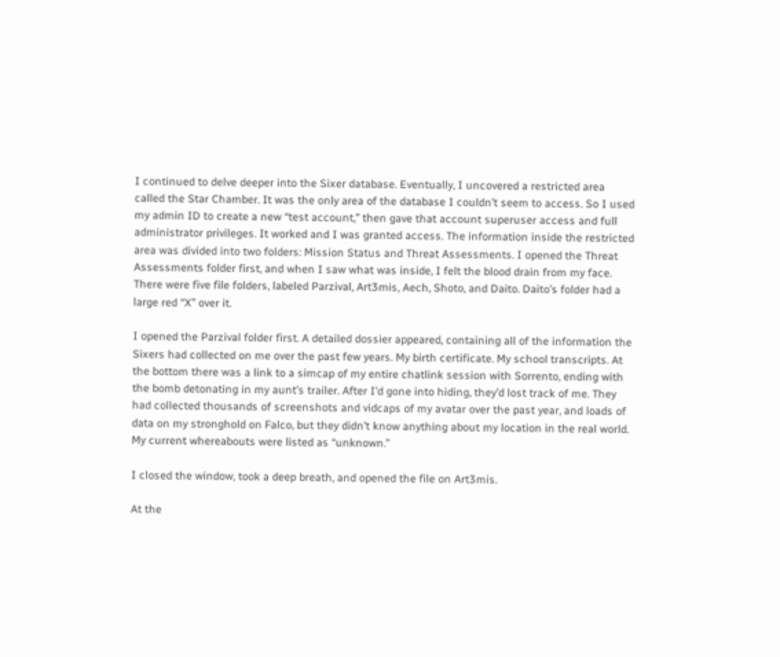I continued to delve deeper into the Sixer database. Eventually, I uncovered a restricted area called the Star Chamber. It was the only area of the database I couldn’t seem to access. So I used my admin ID to create a new “test account,” then gave that account superuser access and full administrator privileges. It worked and I was granted access. The information inside the restricted area was divided into two folders: Mission Status and Threat Assessments. I opened the Threat Assessments folder first, and when I saw what was inside, I felt the blood drain from my face. There were five file folders, labeled Parzival, Art3mis, Aech, Shoto, and Daito. Daito’s folder had a large red “X” over it.

I opened the Parzival folder first. A detailed dossier appeared, containing all of the information the Sixers had collected on me over the past few years. My birth certificate. My school transcripts. At the bottom there was a link to a simcap of my entire chatlink session with Sorrento, ending with the bomb detonating in my aunt’s trailer. After I’d gone into hiding, they’d lost track of me. They had collected thousands of screenshots and vidcaps of my avatar over the past year, and loads of data on my stronghold on Falco, but they didn’t know anything about my location in the real world. My current whereabouts were listed as “unknown.”

I closed the window, took a deep breath, and opened the file on Art3mis.

At the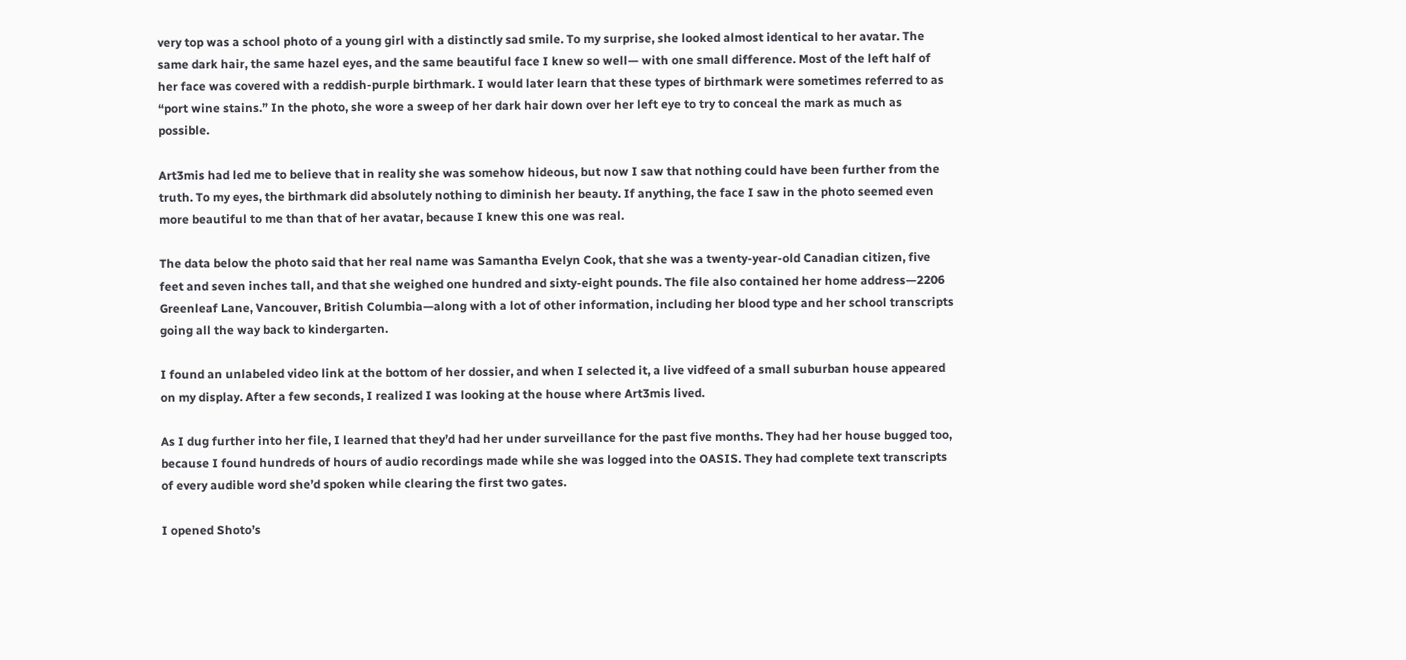very top was a school photo of a young girl with a distinctly sad smile. To my surprise, she looked almost identical to her avatar. The same dark hair, the same hazel eyes, and the same beautiful face I knew so well— with one small difference. Most of the left half of her face was covered with a reddish-purple birthmark. I would later learn that these types of birthmark were sometimes referred to as “port wine stains.” In the photo, she wore a sweep of her dark hair down over her left eye to try to conceal the mark as much as possible.

Art3mis had led me to believe that in reality she was somehow hideous, but now I saw that nothing could have been further from the truth. To my eyes, the birthmark did absolutely nothing to diminish her beauty. If anything, the face I saw in the photo seemed even more beautiful to me than that of her avatar, because I knew this one was real.

The data below the photo said that her real name was Samantha Evelyn Cook, that she was a twenty-year-old Canadian citizen, five feet and seven inches tall, and that she weighed one hundred and sixty-eight pounds. The file also contained her home address—2206 Greenleaf Lane, Vancouver, British Columbia—along with a lot of other information, including her blood type and her school transcripts going all the way back to kindergarten.

I found an unlabeled video link at the bottom of her dossier, and when I selected it, a live vidfeed of a small suburban house appeared on my display. After a few seconds, I realized I was looking at the house where Art3mis lived.

As I dug further into her file, I learned that they’d had her under surveillance for the past five months. They had her house bugged too, because I found hundreds of hours of audio recordings made while she was logged into the OASIS. They had complete text transcripts of every audible word she’d spoken while clearing the first two gates.

I opened Shoto’s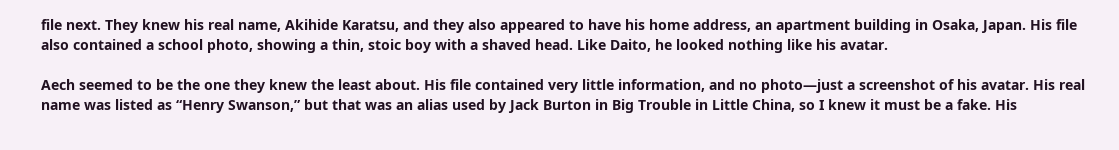file next. They knew his real name, Akihide Karatsu, and they also appeared to have his home address, an apartment building in Osaka, Japan. His file also contained a school photo, showing a thin, stoic boy with a shaved head. Like Daito, he looked nothing like his avatar.

Aech seemed to be the one they knew the least about. His file contained very little information, and no photo—just a screenshot of his avatar. His real name was listed as “Henry Swanson,” but that was an alias used by Jack Burton in Big Trouble in Little China, so I knew it must be a fake. His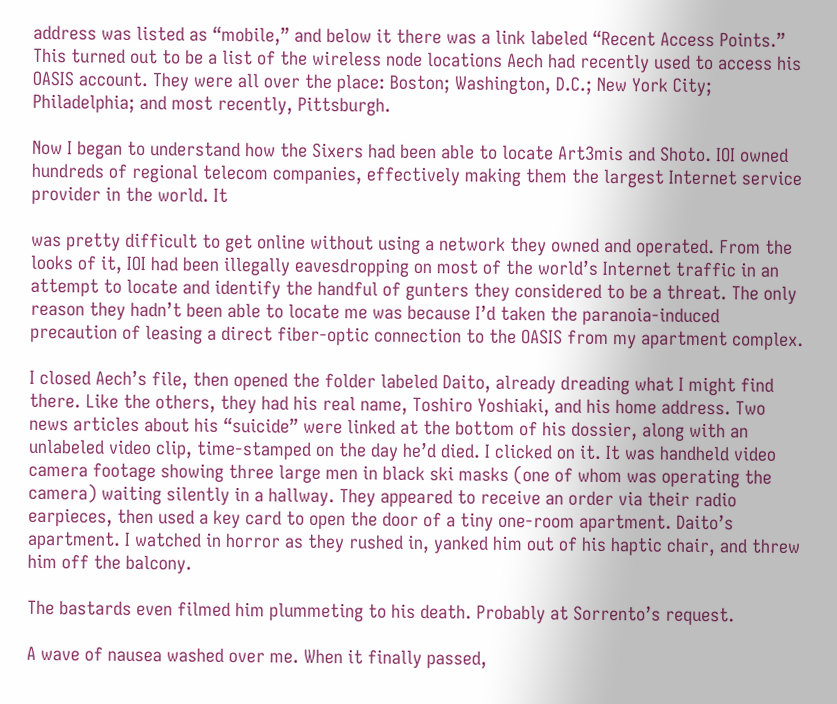address was listed as “mobile,” and below it there was a link labeled “Recent Access Points.” This turned out to be a list of the wireless node locations Aech had recently used to access his OASIS account. They were all over the place: Boston; Washington, D.C.; New York City; Philadelphia; and most recently, Pittsburgh.

Now I began to understand how the Sixers had been able to locate Art3mis and Shoto. IOI owned hundreds of regional telecom companies, effectively making them the largest Internet service provider in the world. It

was pretty difficult to get online without using a network they owned and operated. From the looks of it, IOI had been illegally eavesdropping on most of the world’s Internet traffic in an attempt to locate and identify the handful of gunters they considered to be a threat. The only reason they hadn’t been able to locate me was because I’d taken the paranoia-induced precaution of leasing a direct fiber-optic connection to the OASIS from my apartment complex.

I closed Aech’s file, then opened the folder labeled Daito, already dreading what I might find there. Like the others, they had his real name, Toshiro Yoshiaki, and his home address. Two news articles about his “suicide” were linked at the bottom of his dossier, along with an unlabeled video clip, time-stamped on the day he’d died. I clicked on it. It was handheld video camera footage showing three large men in black ski masks (one of whom was operating the camera) waiting silently in a hallway. They appeared to receive an order via their radio earpieces, then used a key card to open the door of a tiny one-room apartment. Daito’s apartment. I watched in horror as they rushed in, yanked him out of his haptic chair, and threw him off the balcony.

The bastards even filmed him plummeting to his death. Probably at Sorrento’s request.

A wave of nausea washed over me. When it finally passed,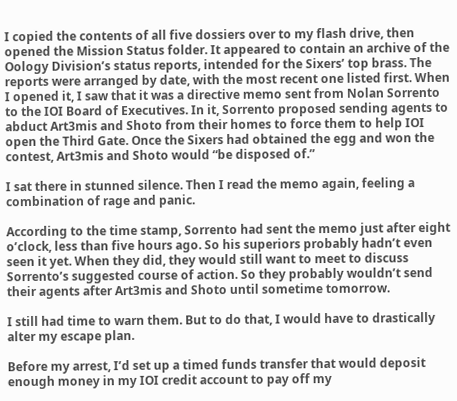I copied the contents of all five dossiers over to my flash drive, then opened the Mission Status folder. It appeared to contain an archive of the Oology Division’s status reports, intended for the Sixers’ top brass. The reports were arranged by date, with the most recent one listed first. When I opened it, I saw that it was a directive memo sent from Nolan Sorrento to the IOI Board of Executives. In it, Sorrento proposed sending agents to abduct Art3mis and Shoto from their homes to force them to help IOI open the Third Gate. Once the Sixers had obtained the egg and won the contest, Art3mis and Shoto would “be disposed of.”

I sat there in stunned silence. Then I read the memo again, feeling a combination of rage and panic.

According to the time stamp, Sorrento had sent the memo just after eight o’clock, less than five hours ago. So his superiors probably hadn’t even seen it yet. When they did, they would still want to meet to discuss Sorrento’s suggested course of action. So they probably wouldn’t send their agents after Art3mis and Shoto until sometime tomorrow.

I still had time to warn them. But to do that, I would have to drastically alter my escape plan.

Before my arrest, I’d set up a timed funds transfer that would deposit enough money in my IOI credit account to pay off my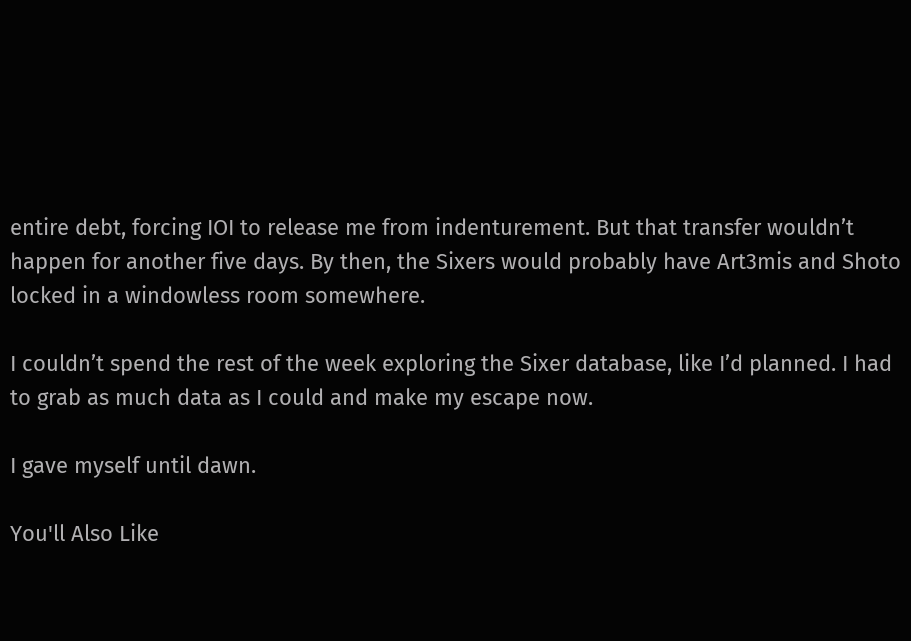entire debt, forcing IOI to release me from indenturement. But that transfer wouldn’t happen for another five days. By then, the Sixers would probably have Art3mis and Shoto locked in a windowless room somewhere.

I couldn’t spend the rest of the week exploring the Sixer database, like I’d planned. I had to grab as much data as I could and make my escape now.

I gave myself until dawn.

You'll Also Like